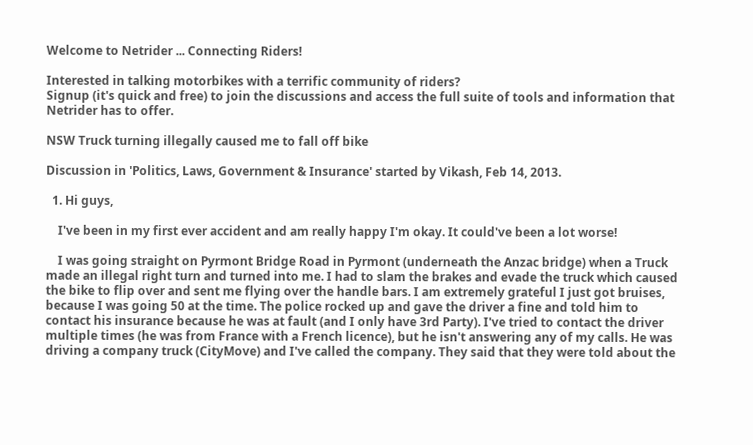Welcome to Netrider ... Connecting Riders!

Interested in talking motorbikes with a terrific community of riders?
Signup (it's quick and free) to join the discussions and access the full suite of tools and information that Netrider has to offer.

NSW Truck turning illegally caused me to fall off bike

Discussion in 'Politics, Laws, Government & Insurance' started by Vikash, Feb 14, 2013.

  1. Hi guys,

    I've been in my first ever accident and am really happy I'm okay. It could've been a lot worse!

    I was going straight on Pyrmont Bridge Road in Pyrmont (underneath the Anzac bridge) when a Truck made an illegal right turn and turned into me. I had to slam the brakes and evade the truck which caused the bike to flip over and sent me flying over the handle bars. I am extremely grateful I just got bruises, because I was going 50 at the time. The police rocked up and gave the driver a fine and told him to contact his insurance because he was at fault (and I only have 3rd Party). I've tried to contact the driver multiple times (he was from France with a French licence), but he isn't answering any of my calls. He was driving a company truck (CityMove) and I've called the company. They said that they were told about the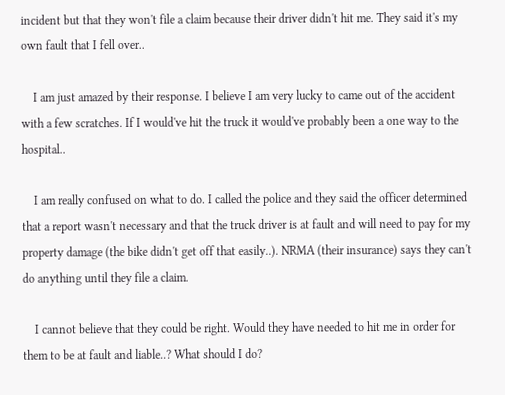incident but that they won't file a claim because their driver didn't hit me. They said it's my own fault that I fell over..

    I am just amazed by their response. I believe I am very lucky to came out of the accident with a few scratches. If I would've hit the truck it would've probably been a one way to the hospital..

    I am really confused on what to do. I called the police and they said the officer determined that a report wasn't necessary and that the truck driver is at fault and will need to pay for my property damage (the bike didn't get off that easily..). NRMA (their insurance) says they can't do anything until they file a claim.

    I cannot believe that they could be right. Would they have needed to hit me in order for them to be at fault and liable..? What should I do?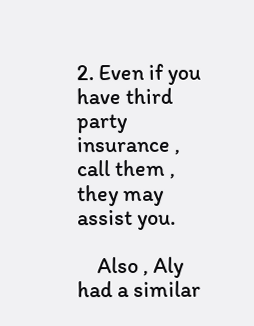2. Even if you have third party insurance , call them , they may assist you.

    Also , Aly had a similar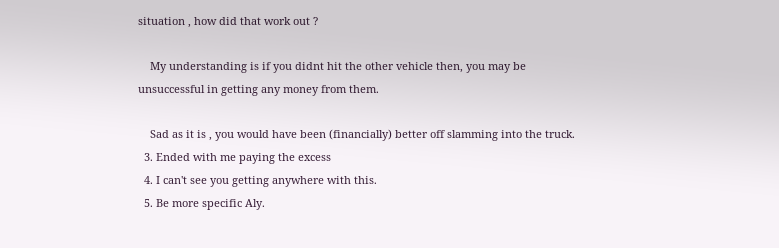situation , how did that work out ?

    My understanding is if you didnt hit the other vehicle then, you may be unsuccessful in getting any money from them.

    Sad as it is , you would have been (financially) better off slamming into the truck.
  3. Ended with me paying the excess
  4. I can't see you getting anywhere with this.
  5. Be more specific Aly.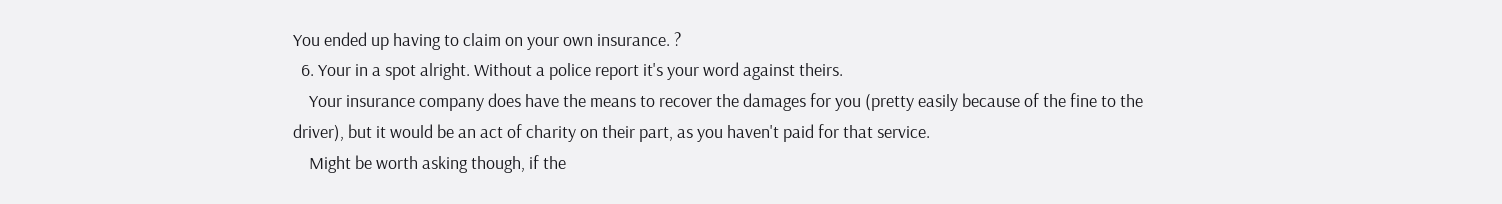You ended up having to claim on your own insurance. ?
  6. Your in a spot alright. Without a police report it's your word against theirs.
    Your insurance company does have the means to recover the damages for you (pretty easily because of the fine to the driver), but it would be an act of charity on their part, as you haven't paid for that service.
    Might be worth asking though, if the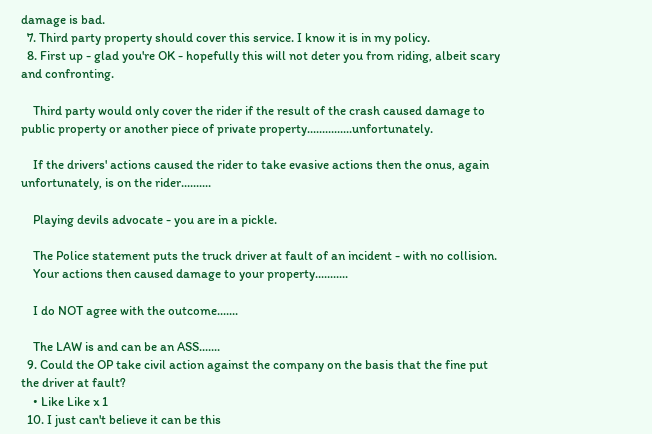damage is bad.
  7. Third party property should cover this service. I know it is in my policy.
  8. First up - glad you're OK - hopefully this will not deter you from riding, albeit scary and confronting.

    Third party would only cover the rider if the result of the crash caused damage to public property or another piece of private property...............unfortunately.

    If the drivers' actions caused the rider to take evasive actions then the onus, again unfortunately, is on the rider..........

    Playing devils advocate - you are in a pickle.

    The Police statement puts the truck driver at fault of an incident - with no collision.
    Your actions then caused damage to your property...........

    I do NOT agree with the outcome.......

    The LAW is and can be an ASS.......
  9. Could the OP take civil action against the company on the basis that the fine put the driver at fault?
    • Like Like x 1
  10. I just can't believe it can be this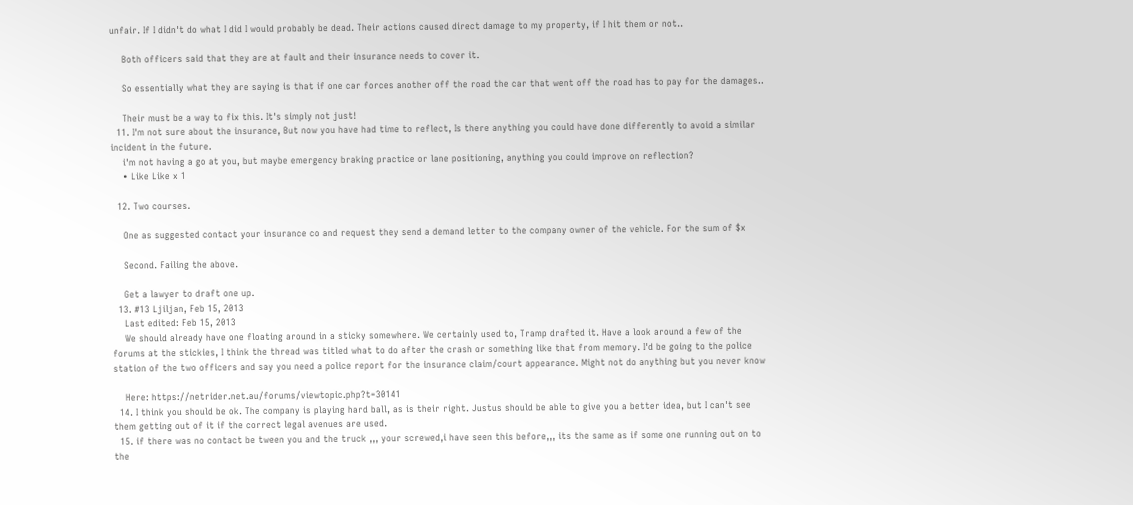unfair. If I didn't do what I did I would probably be dead. Their actions caused direct damage to my property, if I hit them or not..

    Both officers said that they are at fault and their insurance needs to cover it.

    So essentially what they are saying is that if one car forces another off the road the car that went off the road has to pay for the damages..

    Their must be a way to fix this. It's simply not just!
  11. I'm not sure about the insurance, But now you have had time to reflect, Is there anything you could have done differently to avoid a similar incident in the future.
    i'm not having a go at you, but maybe emergency braking practice or lane positioning, anything you could improve on reflection?
    • Like Like x 1

  12. Two courses.

    One as suggested contact your insurance co and request they send a demand letter to the company owner of the vehicle. For the sum of $x

    Second. Failing the above.

    Get a lawyer to draft one up.
  13. #13 Ljiljan, Feb 15, 2013
    Last edited: Feb 15, 2013
    We should already have one floating around in a sticky somewhere. We certainly used to, Tramp drafted it. Have a look around a few of the forums at the stickies, I think the thread was titled what to do after the crash or something like that from memory. I'd be going to the police station of the two officers and say you need a police report for the insurance claim/court appearance. Might not do anything but you never know

    Here: https://netrider.net.au/forums/viewtopic.php?t=30141
  14. I think you should be ok. The company is playing hard ball, as is their right. Justus should be able to give you a better idea, but I can't see them getting out of it if the correct legal avenues are used.
  15. if there was no contact be tween you and the truck ,,, your screwed,i have seen this before,,, its the same as if some one running out on to the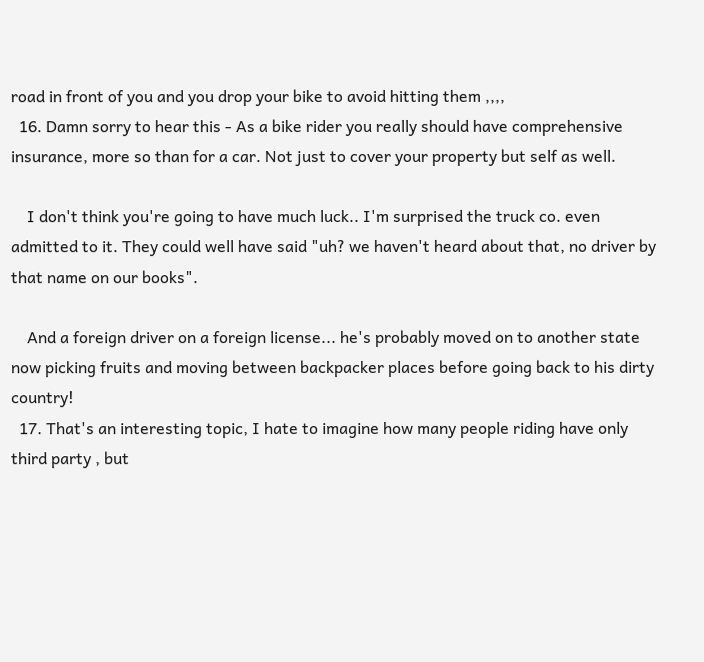road in front of you and you drop your bike to avoid hitting them ,,,,
  16. Damn sorry to hear this - As a bike rider you really should have comprehensive insurance, more so than for a car. Not just to cover your property but self as well.

    I don't think you're going to have much luck.. I'm surprised the truck co. even admitted to it. They could well have said "uh? we haven't heard about that, no driver by that name on our books".

    And a foreign driver on a foreign license... he's probably moved on to another state now picking fruits and moving between backpacker places before going back to his dirty country!
  17. That's an interesting topic, I hate to imagine how many people riding have only third party , but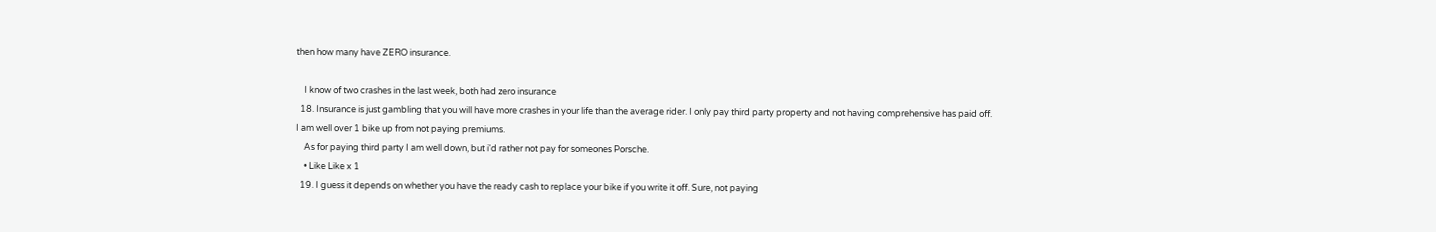then how many have ZERO insurance.

    I know of two crashes in the last week, both had zero insurance
  18. Insurance is just gambling that you will have more crashes in your life than the average rider. I only pay third party property and not having comprehensive has paid off. I am well over 1 bike up from not paying premiums.
    As for paying third party I am well down, but i'd rather not pay for someones Porsche.
    • Like Like x 1
  19. I guess it depends on whether you have the ready cash to replace your bike if you write it off. Sure, not paying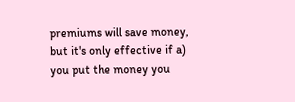premiums will save money, but it's only effective if a) you put the money you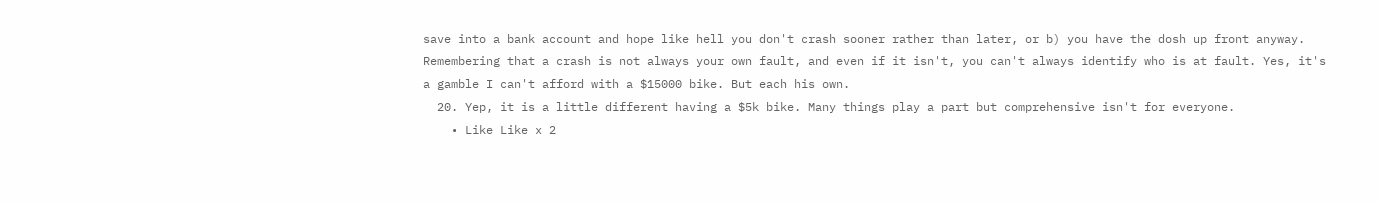save into a bank account and hope like hell you don't crash sooner rather than later, or b) you have the dosh up front anyway. Remembering that a crash is not always your own fault, and even if it isn't, you can't always identify who is at fault. Yes, it's a gamble I can't afford with a $15000 bike. But each his own.
  20. Yep, it is a little different having a $5k bike. Many things play a part but comprehensive isn't for everyone.
    • Like Like x 2